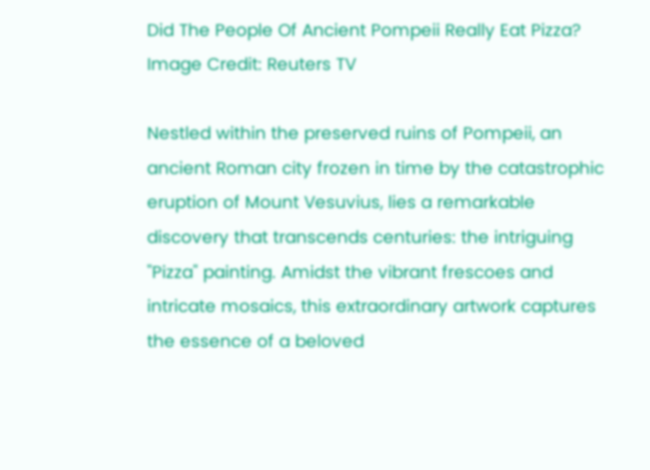Did The People Of Ancient Pompeii Really Eat Pizza?
Image Credit: Reuters TV

Nestled within the preserved ruins of Pompeii, an ancient Roman city frozen in time by the catastrophic eruption of Mount Vesuvius, lies a remarkable discovery that transcends centuries: the intriguing "Pizza" painting. Amidst the vibrant frescoes and intricate mosaics, this extraordinary artwork captures the essence of a beloved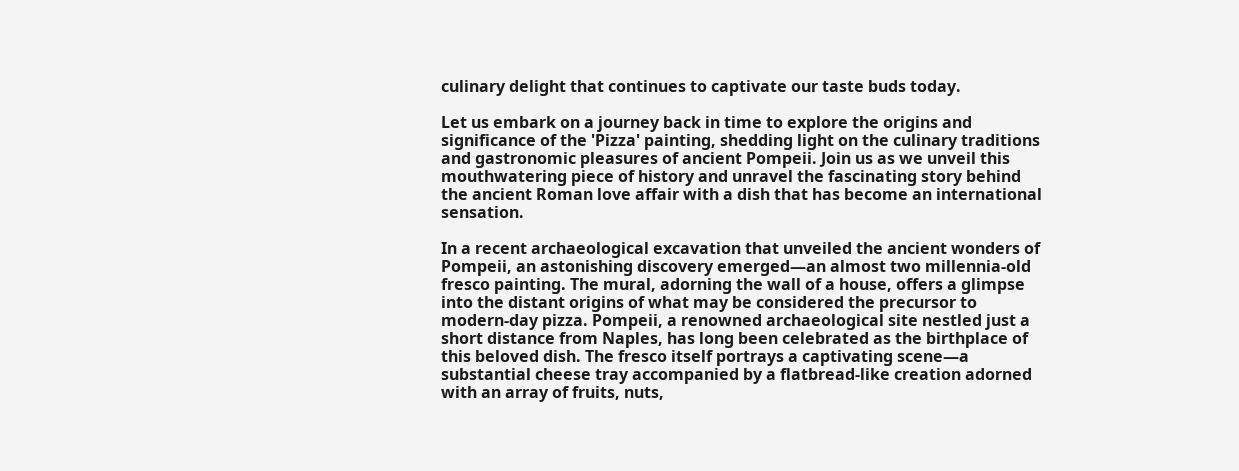culinary delight that continues to captivate our taste buds today.

Let us embark on a journey back in time to explore the origins and significance of the 'Pizza' painting, shedding light on the culinary traditions and gastronomic pleasures of ancient Pompeii. Join us as we unveil this mouthwatering piece of history and unravel the fascinating story behind the ancient Roman love affair with a dish that has become an international sensation.

In a recent archaeological excavation that unveiled the ancient wonders of Pompeii, an astonishing discovery emerged—an almost two millennia-old fresco painting. The mural, adorning the wall of a house, offers a glimpse into the distant origins of what may be considered the precursor to modern-day pizza. Pompeii, a renowned archaeological site nestled just a short distance from Naples, has long been celebrated as the birthplace of this beloved dish. The fresco itself portrays a captivating scene—a substantial cheese tray accompanied by a flatbread-like creation adorned with an array of fruits, nuts,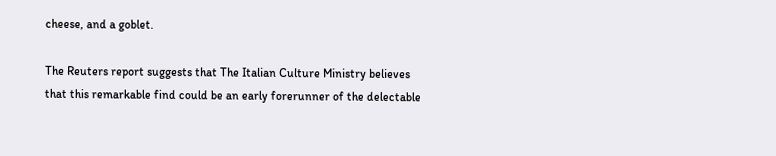cheese, and a goblet.

The Reuters report suggests that The Italian Culture Ministry believes that this remarkable find could be an early forerunner of the delectable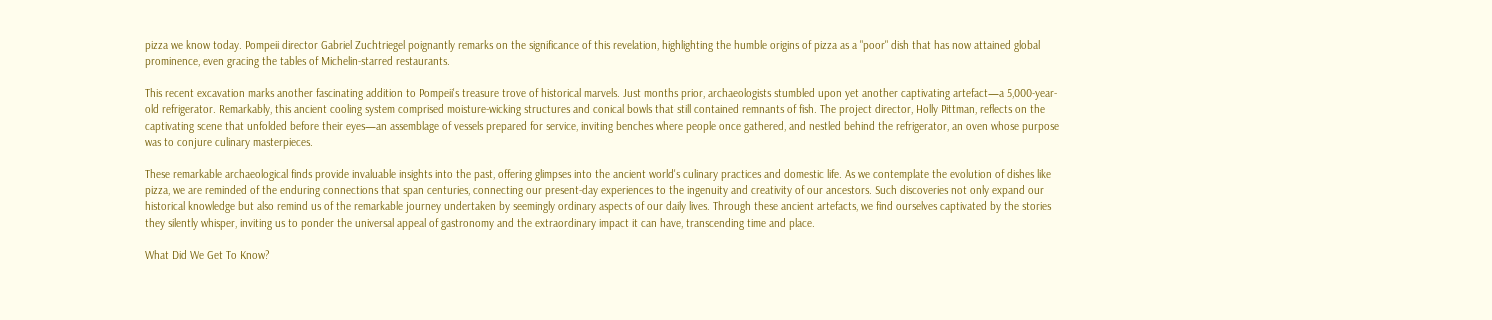pizza we know today. Pompeii director Gabriel Zuchtriegel poignantly remarks on the significance of this revelation, highlighting the humble origins of pizza as a "poor" dish that has now attained global prominence, even gracing the tables of Michelin-starred restaurants.

This recent excavation marks another fascinating addition to Pompeii's treasure trove of historical marvels. Just months prior, archaeologists stumbled upon yet another captivating artefact—a 5,000-year-old refrigerator. Remarkably, this ancient cooling system comprised moisture-wicking structures and conical bowls that still contained remnants of fish. The project director, Holly Pittman, reflects on the captivating scene that unfolded before their eyes—an assemblage of vessels prepared for service, inviting benches where people once gathered, and nestled behind the refrigerator, an oven whose purpose was to conjure culinary masterpieces.

These remarkable archaeological finds provide invaluable insights into the past, offering glimpses into the ancient world's culinary practices and domestic life. As we contemplate the evolution of dishes like pizza, we are reminded of the enduring connections that span centuries, connecting our present-day experiences to the ingenuity and creativity of our ancestors. Such discoveries not only expand our historical knowledge but also remind us of the remarkable journey undertaken by seemingly ordinary aspects of our daily lives. Through these ancient artefacts, we find ourselves captivated by the stories they silently whisper, inviting us to ponder the universal appeal of gastronomy and the extraordinary impact it can have, transcending time and place.

What Did We Get To Know?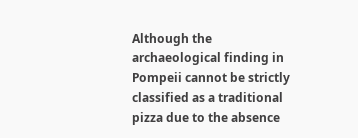Although the archaeological finding in Pompeii cannot be strictly classified as a traditional pizza due to the absence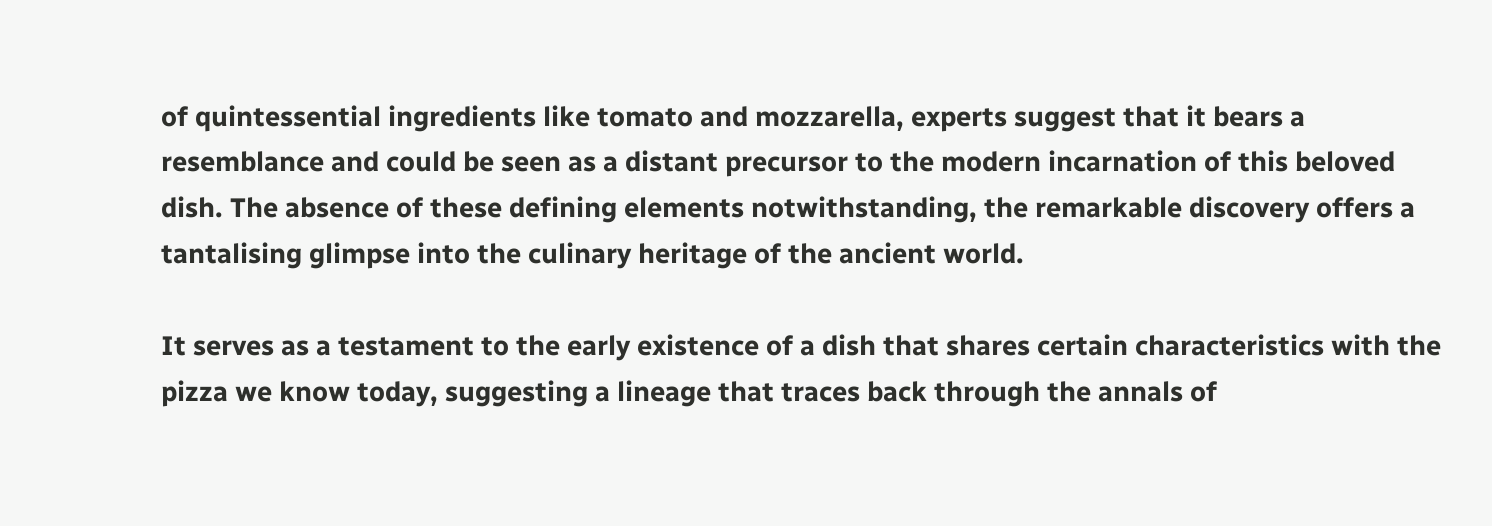of quintessential ingredients like tomato and mozzarella, experts suggest that it bears a resemblance and could be seen as a distant precursor to the modern incarnation of this beloved dish. The absence of these defining elements notwithstanding, the remarkable discovery offers a tantalising glimpse into the culinary heritage of the ancient world.

It serves as a testament to the early existence of a dish that shares certain characteristics with the pizza we know today, suggesting a lineage that traces back through the annals of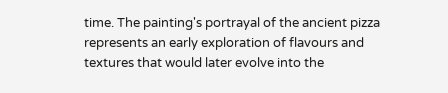time. The painting's portrayal of the ancient pizza represents an early exploration of flavours and textures that would later evolve into the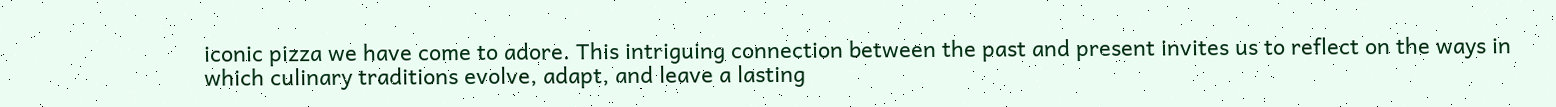iconic pizza we have come to adore. This intriguing connection between the past and present invites us to reflect on the ways in which culinary traditions evolve, adapt, and leave a lasting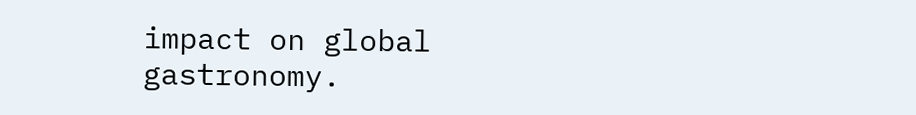impact on global gastronomy.